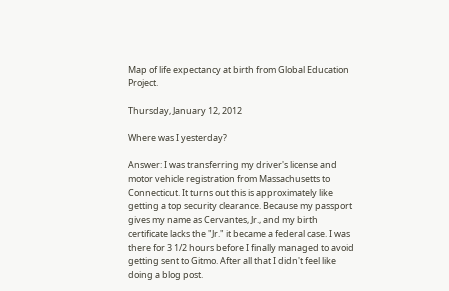Map of life expectancy at birth from Global Education Project.

Thursday, January 12, 2012

Where was I yesterday?

Answer: I was transferring my driver's license and motor vehicle registration from Massachusetts to Connecticut. It turns out this is approximately like getting a top security clearance. Because my passport gives my name as Cervantes, Jr., and my birth certificate lacks the "Jr." it became a federal case. I was there for 3 1/2 hours before I finally managed to avoid getting sent to Gitmo. After all that I didn't feel like doing a blog post.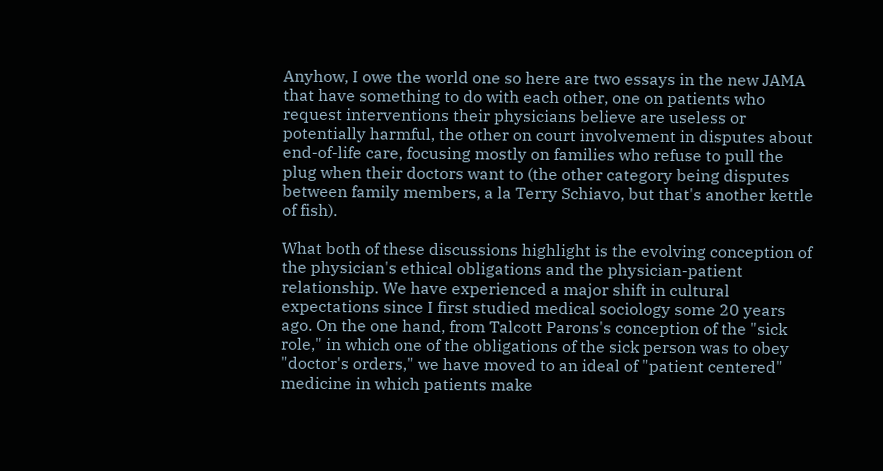Anyhow, I owe the world one so here are two essays in the new JAMA that have something to do with each other, one on patients who request interventions their physicians believe are useless or potentially harmful, the other on court involvement in disputes about end-of-life care, focusing mostly on families who refuse to pull the plug when their doctors want to (the other category being disputes between family members, a la Terry Schiavo, but that's another kettle of fish).

What both of these discussions highlight is the evolving conception of the physician's ethical obligations and the physician-patient relationship. We have experienced a major shift in cultural expectations since I first studied medical sociology some 20 years ago. On the one hand, from Talcott Parons's conception of the "sick role," in which one of the obligations of the sick person was to obey "doctor's orders," we have moved to an ideal of "patient centered" medicine in which patients make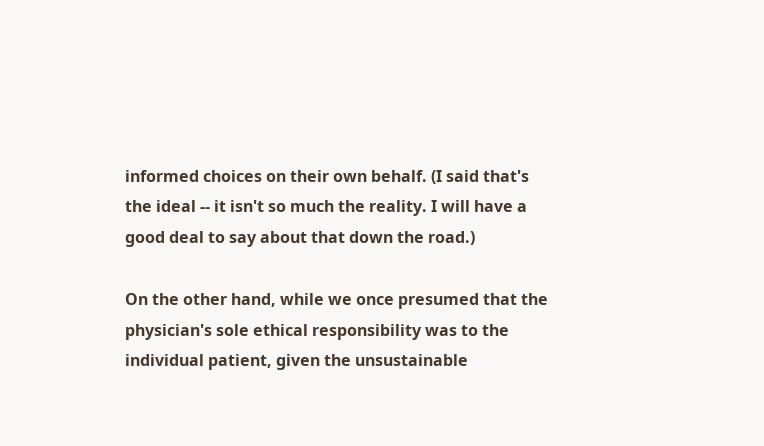informed choices on their own behalf. (I said that's the ideal -- it isn't so much the reality. I will have a good deal to say about that down the road.)

On the other hand, while we once presumed that the physician's sole ethical responsibility was to the individual patient, given the unsustainable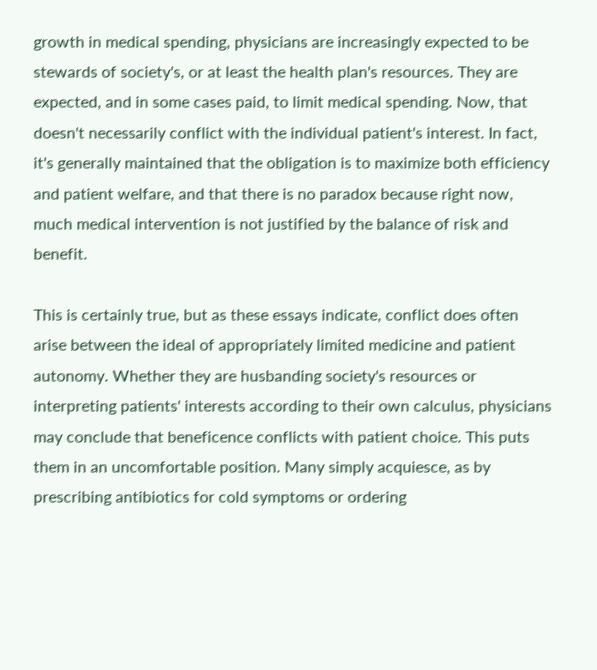growth in medical spending, physicians are increasingly expected to be stewards of society's, or at least the health plan's resources. They are expected, and in some cases paid, to limit medical spending. Now, that doesn't necessarily conflict with the individual patient's interest. In fact, it's generally maintained that the obligation is to maximize both efficiency and patient welfare, and that there is no paradox because right now, much medical intervention is not justified by the balance of risk and benefit.

This is certainly true, but as these essays indicate, conflict does often arise between the ideal of appropriately limited medicine and patient autonomy. Whether they are husbanding society's resources or interpreting patients' interests according to their own calculus, physicians may conclude that beneficence conflicts with patient choice. This puts them in an uncomfortable position. Many simply acquiesce, as by prescribing antibiotics for cold symptoms or ordering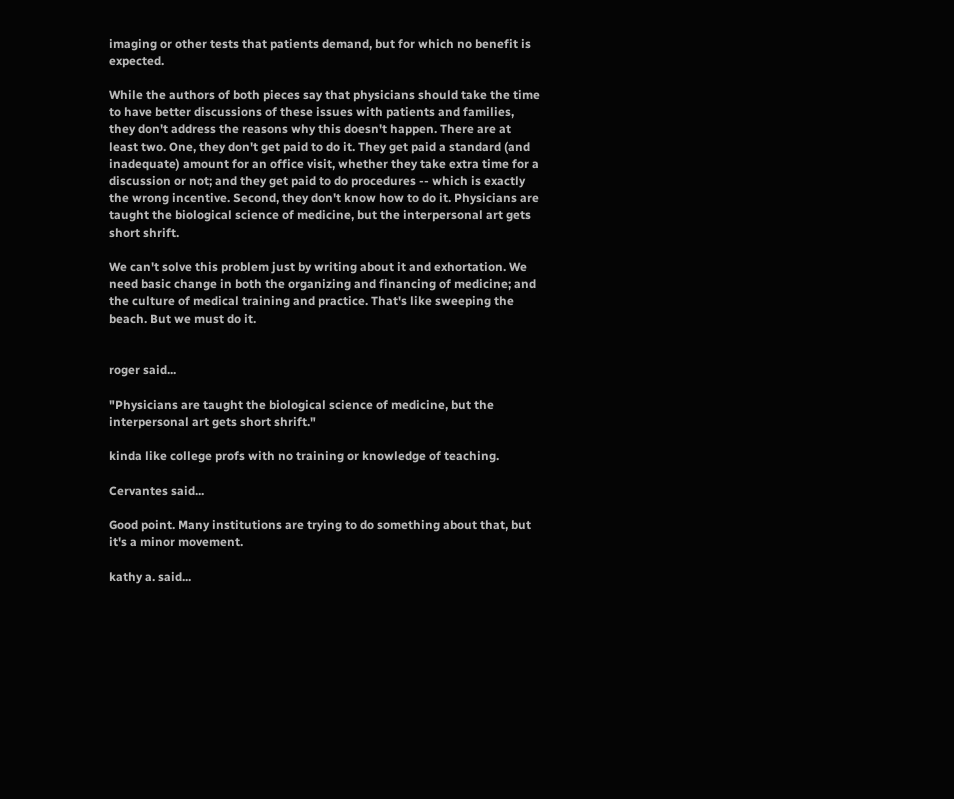imaging or other tests that patients demand, but for which no benefit is expected.

While the authors of both pieces say that physicians should take the time to have better discussions of these issues with patients and families, they don't address the reasons why this doesn't happen. There are at least two. One, they don't get paid to do it. They get paid a standard (and inadequate) amount for an office visit, whether they take extra time for a discussion or not; and they get paid to do procedures -- which is exactly the wrong incentive. Second, they don't know how to do it. Physicians are taught the biological science of medicine, but the interpersonal art gets short shrift.

We can't solve this problem just by writing about it and exhortation. We need basic change in both the organizing and financing of medicine; and the culture of medical training and practice. That's like sweeping the beach. But we must do it.


roger said...

"Physicians are taught the biological science of medicine, but the interpersonal art gets short shrift."

kinda like college profs with no training or knowledge of teaching.

Cervantes said...

Good point. Many institutions are trying to do something about that, but it's a minor movement.

kathy a. said...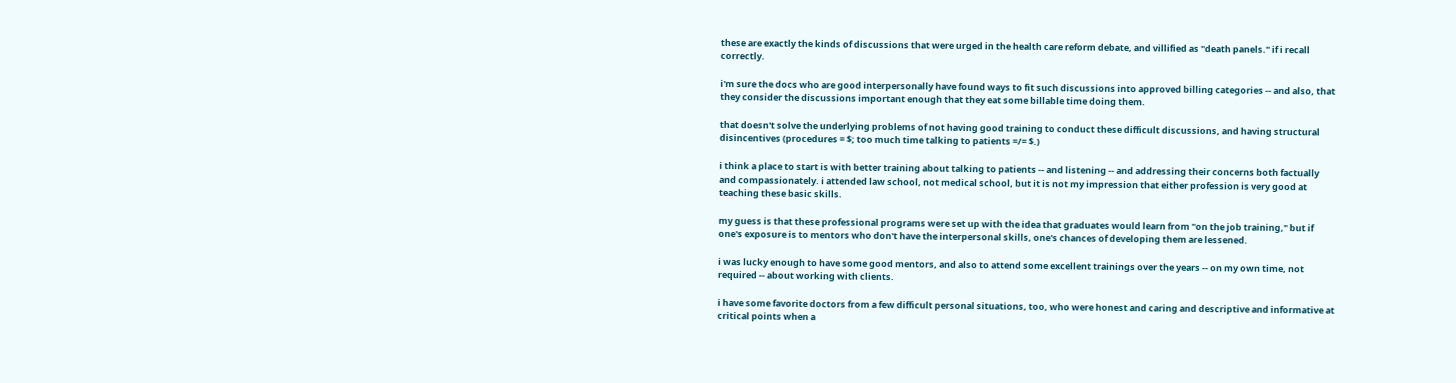these are exactly the kinds of discussions that were urged in the health care reform debate, and villified as "death panels." if i recall correctly.

i'm sure the docs who are good interpersonally have found ways to fit such discussions into approved billing categories -- and also, that they consider the discussions important enough that they eat some billable time doing them.

that doesn't solve the underlying problems of not having good training to conduct these difficult discussions, and having structural disincentives (procedures = $; too much time talking to patients =/= $.)

i think a place to start is with better training about talking to patients -- and listening -- and addressing their concerns both factually and compassionately. i attended law school, not medical school, but it is not my impression that either profession is very good at teaching these basic skills.

my guess is that these professional programs were set up with the idea that graduates would learn from "on the job training," but if one's exposure is to mentors who don't have the interpersonal skills, one's chances of developing them are lessened.

i was lucky enough to have some good mentors, and also to attend some excellent trainings over the years -- on my own time, not required -- about working with clients.

i have some favorite doctors from a few difficult personal situations, too, who were honest and caring and descriptive and informative at critical points when a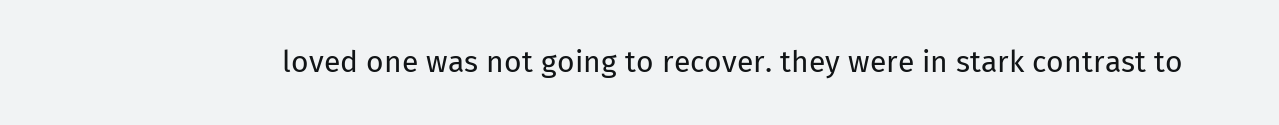loved one was not going to recover. they were in stark contrast to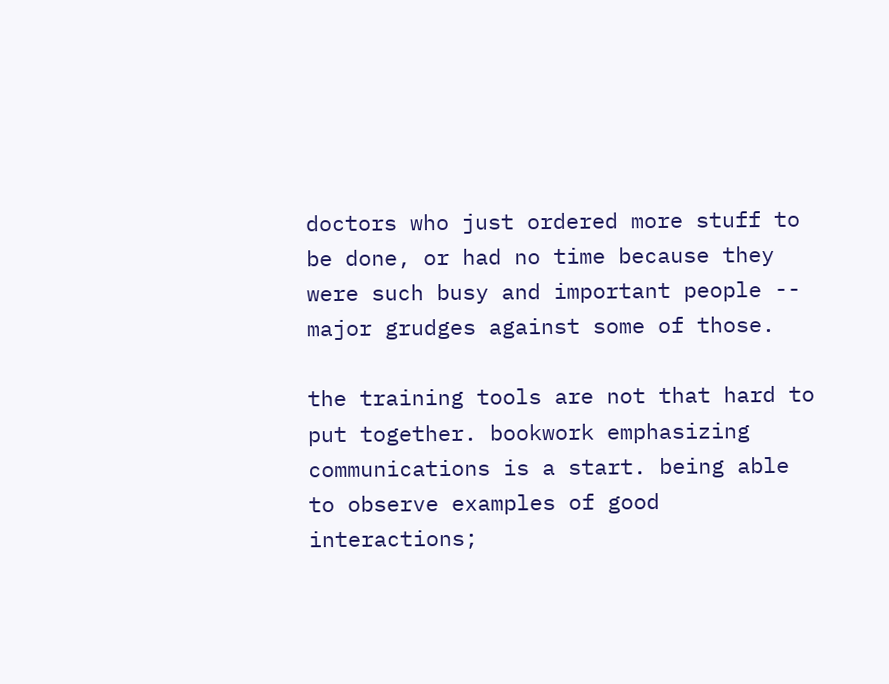doctors who just ordered more stuff to be done, or had no time because they were such busy and important people -- major grudges against some of those.

the training tools are not that hard to put together. bookwork emphasizing communications is a start. being able to observe examples of good interactions;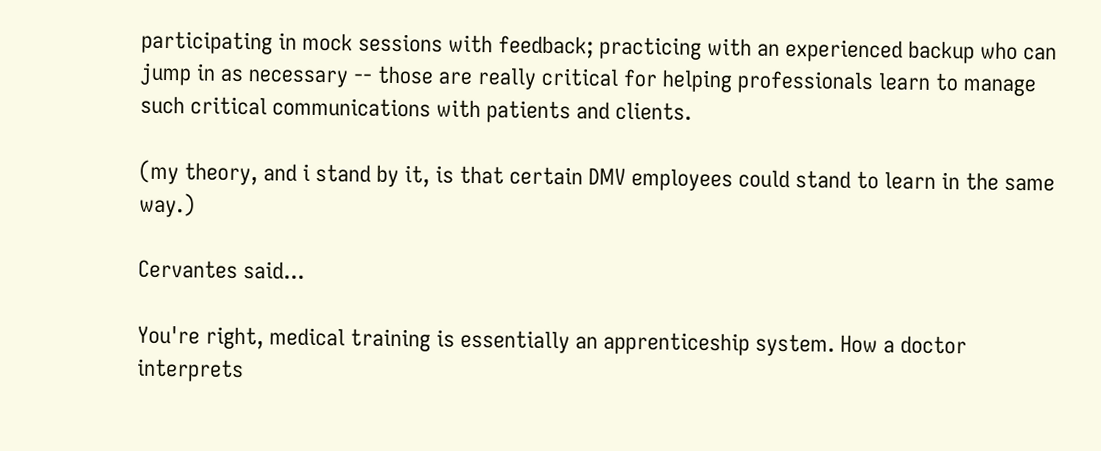participating in mock sessions with feedback; practicing with an experienced backup who can jump in as necessary -- those are really critical for helping professionals learn to manage such critical communications with patients and clients.

(my theory, and i stand by it, is that certain DMV employees could stand to learn in the same way.)

Cervantes said...

You're right, medical training is essentially an apprenticeship system. How a doctor interprets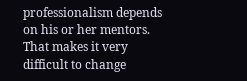professionalism depends on his or her mentors. That makes it very difficult to change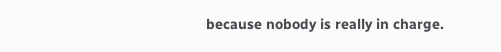because nobody is really in charge.